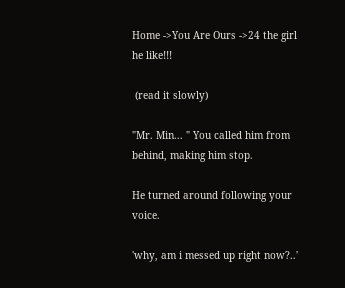Home ->You Are Ours ->24 the girl he like!!!

 (read it slowly)

"Mr. Min... " You called him from behind, making him stop.

He turned around following your voice.

'why, am i messed up right now?..'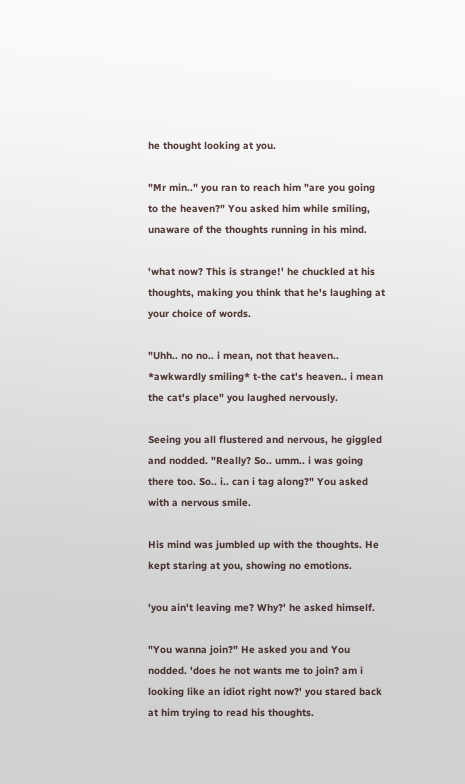he thought looking at you.

"Mr min.." you ran to reach him "are you going to the heaven?" You asked him while smiling, unaware of the thoughts running in his mind.

'what now? This is strange!' he chuckled at his thoughts, making you think that he's laughing at your choice of words.

"Uhh.. no no.. i mean, not that heaven.. *awkwardly smiling* t-the cat's heaven.. i mean the cat's place" you laughed nervously.

Seeing you all flustered and nervous, he giggled and nodded. "Really? So.. umm.. i was going there too. So.. i.. can i tag along?" You asked with a nervous smile.

His mind was jumbled up with the thoughts. He kept staring at you, showing no emotions.

'you ain't leaving me? Why?' he asked himself.

"You wanna join?" He asked you and You nodded. 'does he not wants me to join? am i looking like an idiot right now?' you stared back at him trying to read his thoughts.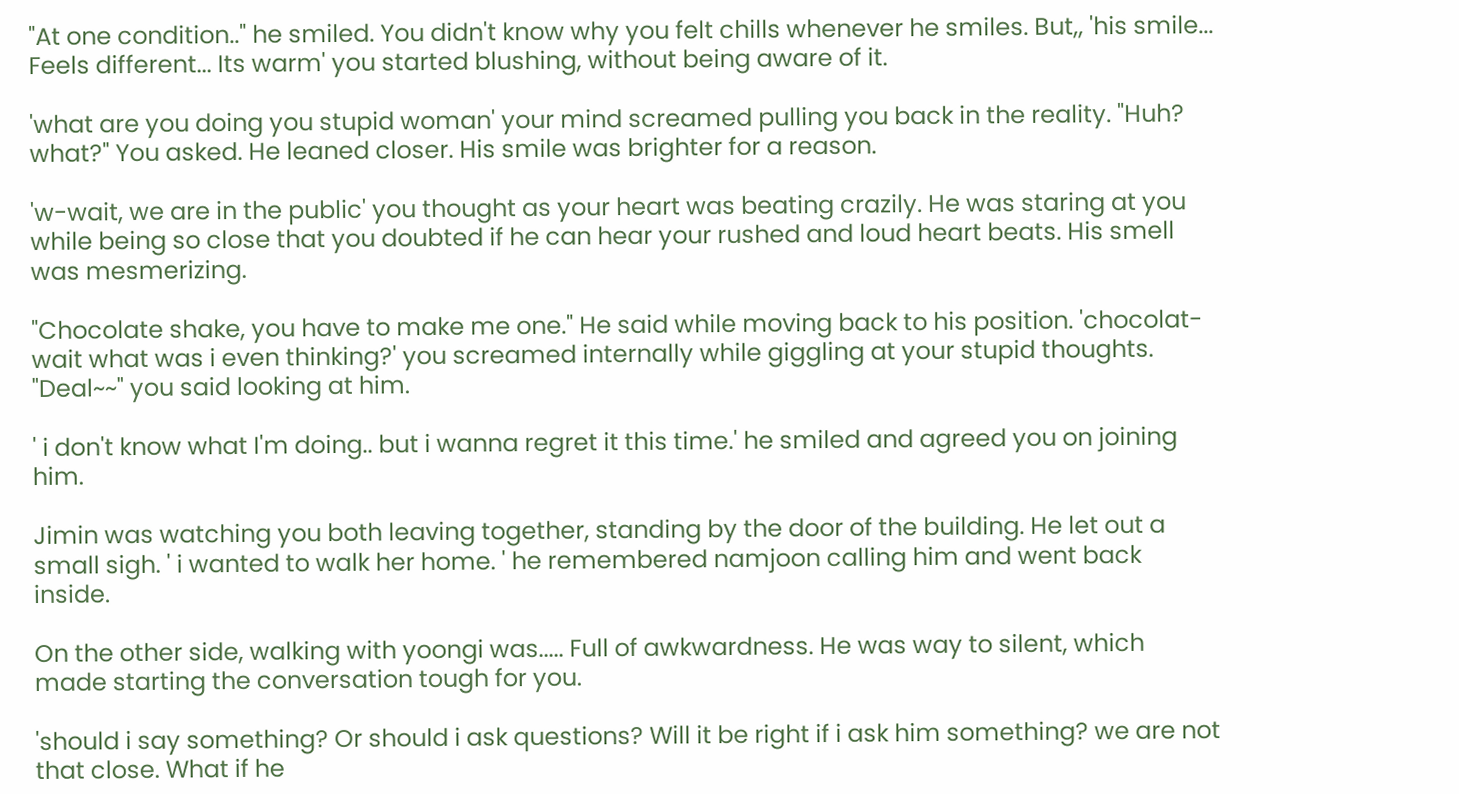"At one condition.." he smiled. You didn't know why you felt chills whenever he smiles. But,, 'his smile... Feels different... Its warm' you started blushing, without being aware of it.

'what are you doing you stupid woman' your mind screamed pulling you back in the reality. "Huh? what?" You asked. He leaned closer. His smile was brighter for a reason.

'w-wait, we are in the public' you thought as your heart was beating crazily. He was staring at you while being so close that you doubted if he can hear your rushed and loud heart beats. His smell was mesmerizing.

"Chocolate shake, you have to make me one." He said while moving back to his position. 'chocolat- wait what was i even thinking?' you screamed internally while giggling at your stupid thoughts. "Deal~~" you said looking at him.

' i don't know what I'm doing.. but i wanna regret it this time.' he smiled and agreed you on joining him.

Jimin was watching you both leaving together, standing by the door of the building. He let out a small sigh. ' i wanted to walk her home. ' he remembered namjoon calling him and went back inside.

On the other side, walking with yoongi was..... Full of awkwardness. He was way to silent, which made starting the conversation tough for you.

'should i say something? Or should i ask questions? Will it be right if i ask him something? we are not that close. What if he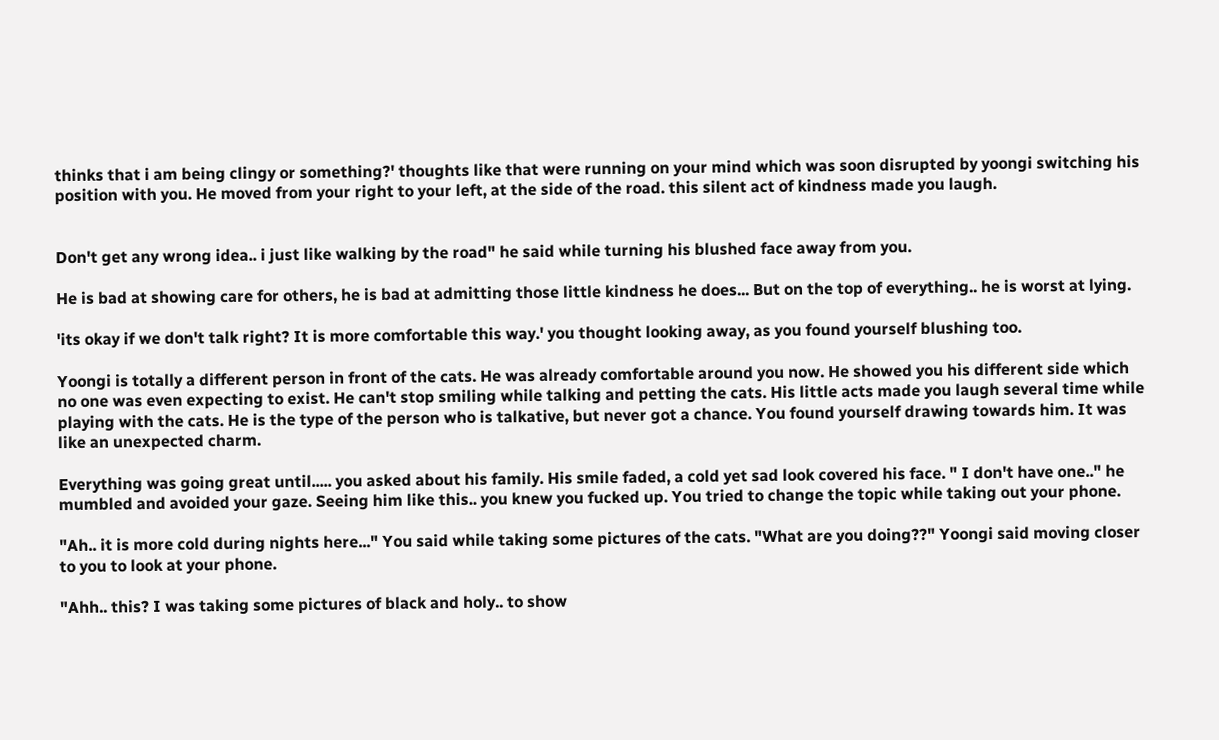thinks that i am being clingy or something?' thoughts like that were running on your mind which was soon disrupted by yoongi switching his position with you. He moved from your right to your left, at the side of the road. this silent act of kindness made you laugh.


Don't get any wrong idea.. i just like walking by the road" he said while turning his blushed face away from you.

He is bad at showing care for others, he is bad at admitting those little kindness he does... But on the top of everything.. he is worst at lying.

'its okay if we don't talk right? It is more comfortable this way.' you thought looking away, as you found yourself blushing too.

Yoongi is totally a different person in front of the cats. He was already comfortable around you now. He showed you his different side which no one was even expecting to exist. He can't stop smiling while talking and petting the cats. His little acts made you laugh several time while playing with the cats. He is the type of the person who is talkative, but never got a chance. You found yourself drawing towards him. It was like an unexpected charm.

Everything was going great until..... you asked about his family. His smile faded, a cold yet sad look covered his face. " I don't have one.." he mumbled and avoided your gaze. Seeing him like this.. you knew you fucked up. You tried to change the topic while taking out your phone.

"Ah.. it is more cold during nights here..." You said while taking some pictures of the cats. "What are you doing??" Yoongi said moving closer to you to look at your phone.

"Ahh.. this? I was taking some pictures of black and holy.. to show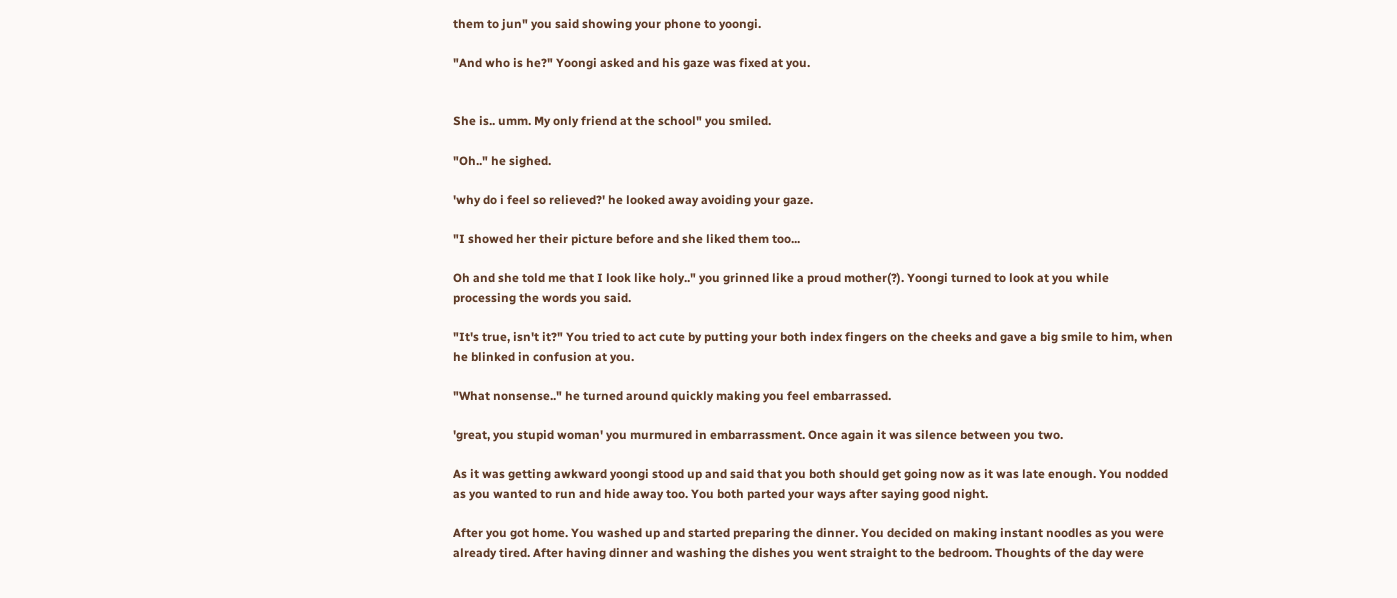them to jun" you said showing your phone to yoongi.

"And who is he?" Yoongi asked and his gaze was fixed at you.


She is.. umm. My only friend at the school" you smiled.

"Oh.." he sighed.

'why do i feel so relieved?' he looked away avoiding your gaze.

"I showed her their picture before and she liked them too...

Oh and she told me that I look like holy.." you grinned like a proud mother(?). Yoongi turned to look at you while processing the words you said.

"It's true, isn't it?" You tried to act cute by putting your both index fingers on the cheeks and gave a big smile to him, when he blinked in confusion at you.

"What nonsense.." he turned around quickly making you feel embarrassed.

'great, you stupid woman' you murmured in embarrassment. Once again it was silence between you two.

As it was getting awkward yoongi stood up and said that you both should get going now as it was late enough. You nodded as you wanted to run and hide away too. You both parted your ways after saying good night.

After you got home. You washed up and started preparing the dinner. You decided on making instant noodles as you were already tired. After having dinner and washing the dishes you went straight to the bedroom. Thoughts of the day were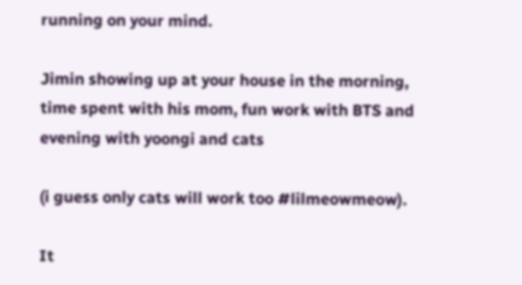running on your mind.

Jimin showing up at your house in the morning, time spent with his mom, fun work with BTS and evening with yoongi and cats

(i guess only cats will work too #lilmeowmeow).

It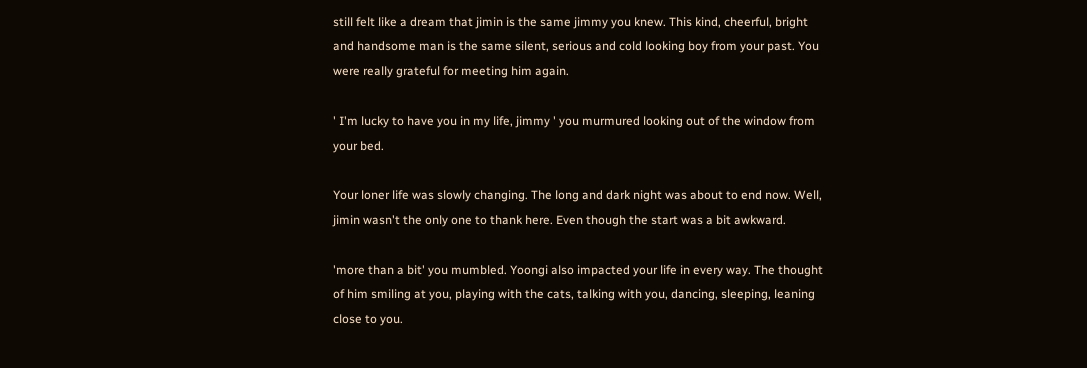still felt like a dream that jimin is the same jimmy you knew. This kind, cheerful, bright and handsome man is the same silent, serious and cold looking boy from your past. You were really grateful for meeting him again.

' I'm lucky to have you in my life, jimmy ' you murmured looking out of the window from your bed.

Your loner life was slowly changing. The long and dark night was about to end now. Well, jimin wasn't the only one to thank here. Even though the start was a bit awkward.

'more than a bit' you mumbled. Yoongi also impacted your life in every way. The thought of him smiling at you, playing with the cats, talking with you, dancing, sleeping, leaning close to you.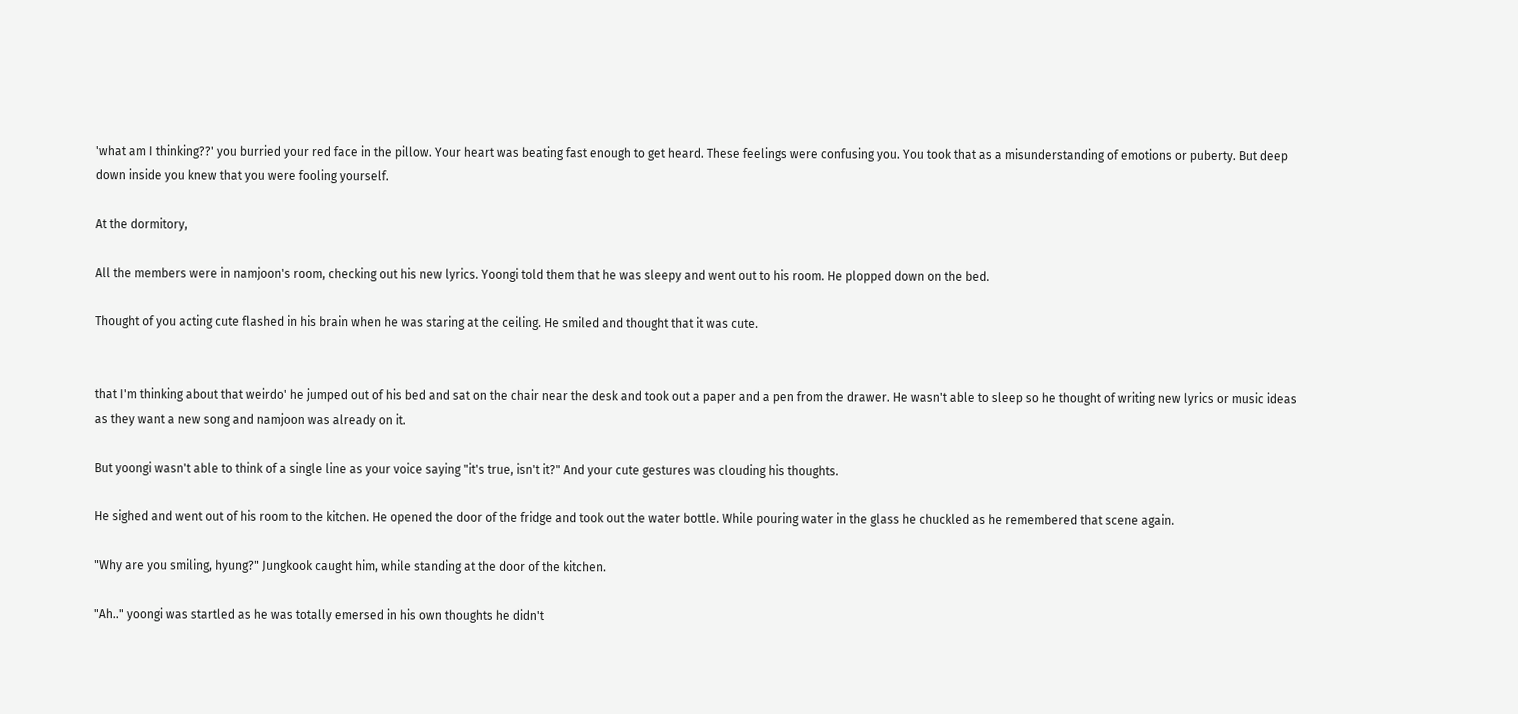'what am I thinking??' you burried your red face in the pillow. Your heart was beating fast enough to get heard. These feelings were confusing you. You took that as a misunderstanding of emotions or puberty. But deep down inside you knew that you were fooling yourself.

At the dormitory,

All the members were in namjoon's room, checking out his new lyrics. Yoongi told them that he was sleepy and went out to his room. He plopped down on the bed.

Thought of you acting cute flashed in his brain when he was staring at the ceiling. He smiled and thought that it was cute.


that I'm thinking about that weirdo' he jumped out of his bed and sat on the chair near the desk and took out a paper and a pen from the drawer. He wasn't able to sleep so he thought of writing new lyrics or music ideas as they want a new song and namjoon was already on it.

But yoongi wasn't able to think of a single line as your voice saying "it's true, isn't it?" And your cute gestures was clouding his thoughts.

He sighed and went out of his room to the kitchen. He opened the door of the fridge and took out the water bottle. While pouring water in the glass he chuckled as he remembered that scene again.

"Why are you smiling, hyung?" Jungkook caught him, while standing at the door of the kitchen.

"Ah.." yoongi was startled as he was totally emersed in his own thoughts he didn't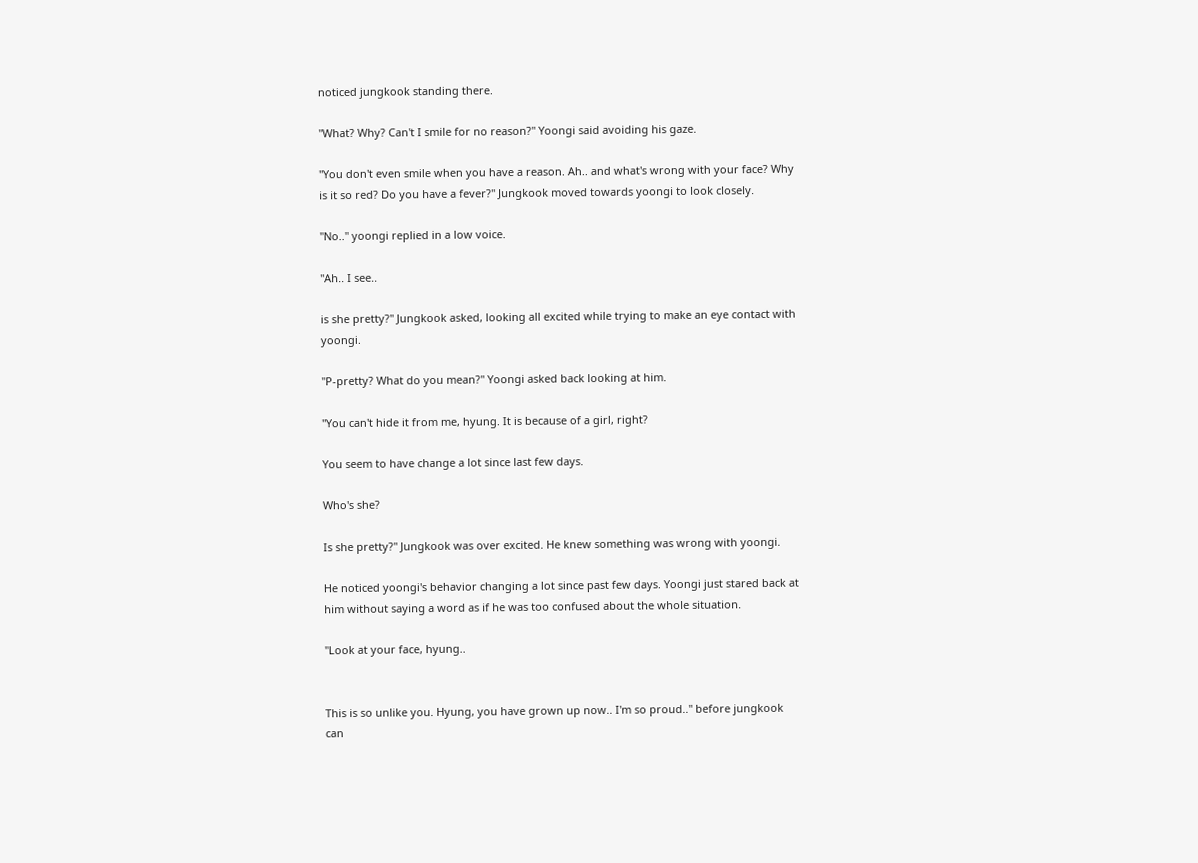noticed jungkook standing there.

"What? Why? Can't I smile for no reason?" Yoongi said avoiding his gaze.

"You don't even smile when you have a reason. Ah.. and what's wrong with your face? Why is it so red? Do you have a fever?" Jungkook moved towards yoongi to look closely.

"No.." yoongi replied in a low voice.

"Ah.. I see..

is she pretty?" Jungkook asked, looking all excited while trying to make an eye contact with yoongi.

"P-pretty? What do you mean?" Yoongi asked back looking at him.

"You can't hide it from me, hyung. It is because of a girl, right?

You seem to have change a lot since last few days.

Who's she?

Is she pretty?" Jungkook was over excited. He knew something was wrong with yoongi.

He noticed yoongi's behavior changing a lot since past few days. Yoongi just stared back at him without saying a word as if he was too confused about the whole situation.

"Look at your face, hyung..


This is so unlike you. Hyung, you have grown up now.. I'm so proud.." before jungkook can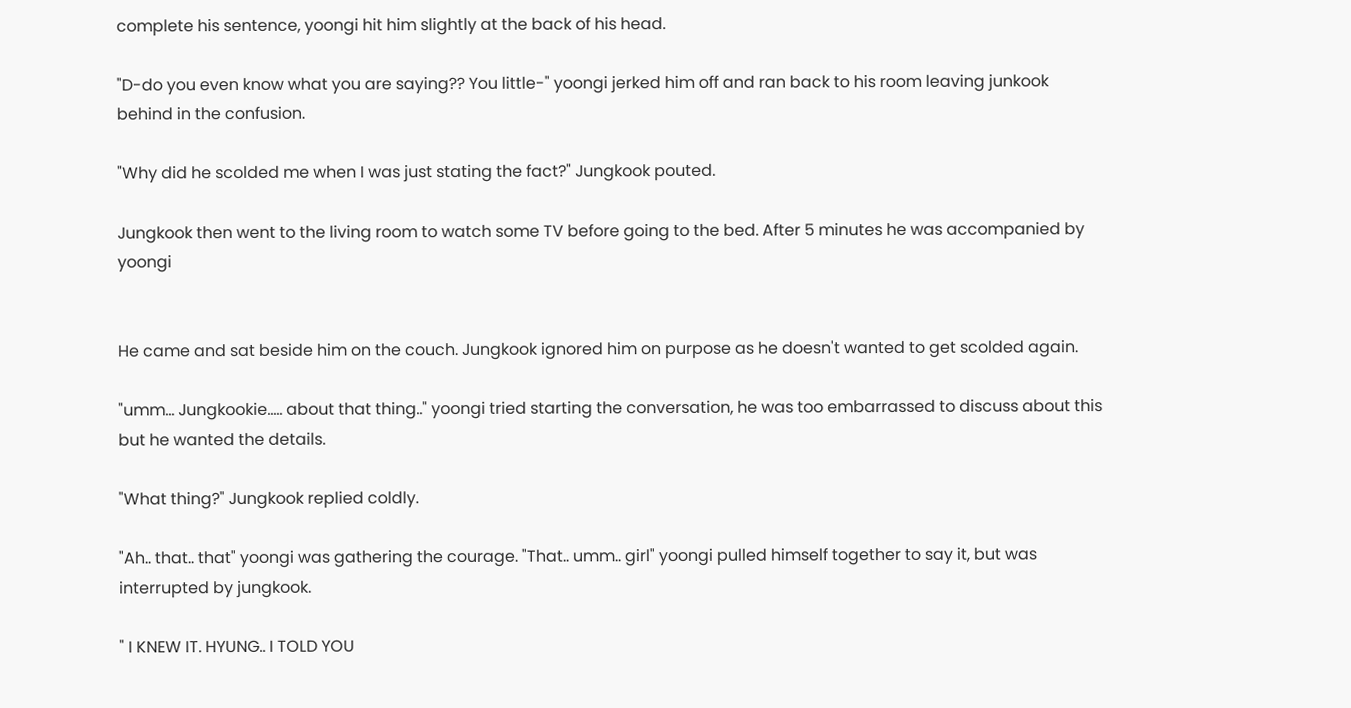complete his sentence, yoongi hit him slightly at the back of his head.

"D-do you even know what you are saying?? You little-" yoongi jerked him off and ran back to his room leaving junkook behind in the confusion.

"Why did he scolded me when I was just stating the fact?" Jungkook pouted.

Jungkook then went to the living room to watch some TV before going to the bed. After 5 minutes he was accompanied by yoongi


He came and sat beside him on the couch. Jungkook ignored him on purpose as he doesn't wanted to get scolded again.

"umm... Jungkookie..... about that thing.." yoongi tried starting the conversation, he was too embarrassed to discuss about this but he wanted the details.

"What thing?" Jungkook replied coldly.

"Ah.. that.. that" yoongi was gathering the courage. "That.. umm.. girl" yoongi pulled himself together to say it, but was interrupted by jungkook.

" I KNEW IT. HYUNG.. I TOLD YOU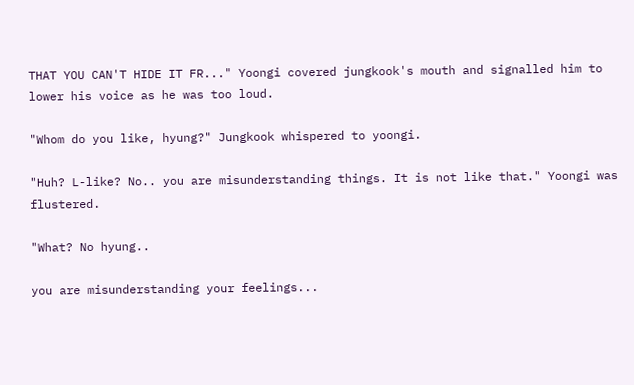THAT YOU CAN'T HIDE IT FR..." Yoongi covered jungkook's mouth and signalled him to lower his voice as he was too loud.

"Whom do you like, hyung?" Jungkook whispered to yoongi.

"Huh? L-like? No.. you are misunderstanding things. It is not like that." Yoongi was flustered.

"What? No hyung..

you are misunderstanding your feelings...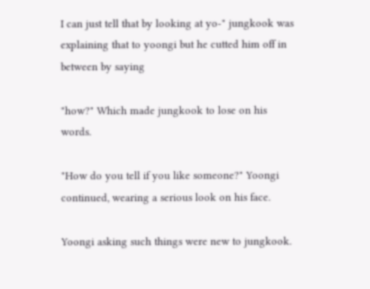I can just tell that by looking at yo-" jungkook was explaining that to yoongi but he cutted him off in between by saying

"how?" Which made jungkook to lose on his words.

"How do you tell if you like someone?" Yoongi continued, wearing a serious look on his face.

Yoongi asking such things were new to jungkook.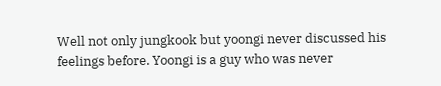Well not only jungkook but yoongi never discussed his feelings before. Yoongi is a guy who was never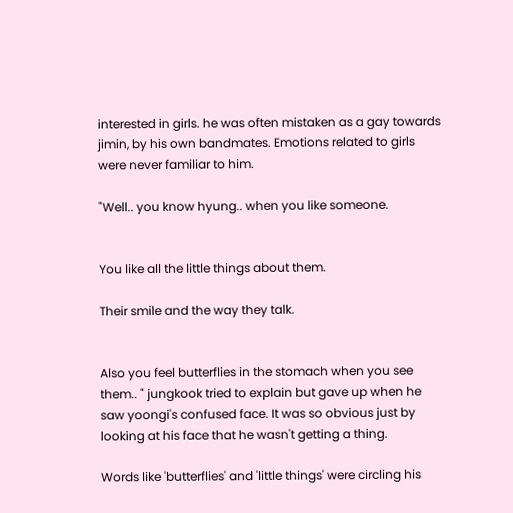interested in girls. he was often mistaken as a gay towards jimin, by his own bandmates. Emotions related to girls were never familiar to him.

"Well.. you know hyung.. when you like someone.


You like all the little things about them.

Their smile and the way they talk.


Also you feel butterflies in the stomach when you see them.. " jungkook tried to explain but gave up when he saw yoongi's confused face. It was so obvious just by looking at his face that he wasn't getting a thing.

Words like 'butterflies' and 'little things' were circling his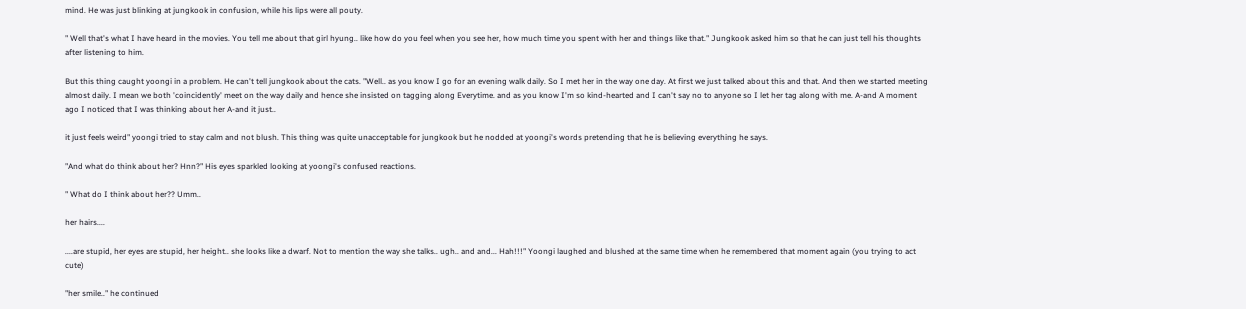mind. He was just blinking at jungkook in confusion, while his lips were all pouty.

" Well that's what I have heard in the movies. You tell me about that girl hyung.. like how do you feel when you see her, how much time you spent with her and things like that." Jungkook asked him so that he can just tell his thoughts after listening to him.

But this thing caught yoongi in a problem. He can't tell jungkook about the cats. "Well.. as you know I go for an evening walk daily. So I met her in the way one day. At first we just talked about this and that. And then we started meeting almost daily. I mean we both 'coincidently' meet on the way daily and hence she insisted on tagging along Everytime. and as you know I'm so kind-hearted and I can't say no to anyone so I let her tag along with me. A-and A moment ago I noticed that I was thinking about her A-and it just..

it just feels weird" yoongi tried to stay calm and not blush. This thing was quite unacceptable for jungkook but he nodded at yoongi's words pretending that he is believing everything he says.

"And what do think about her? Hnn?" His eyes sparkled looking at yoongi's confused reactions.

" What do I think about her?? Umm..

her hairs....

....are stupid, her eyes are stupid, her height.. she looks like a dwarf. Not to mention the way she talks.. ugh.. and and... Hah!!!" Yoongi laughed and blushed at the same time when he remembered that moment again (you trying to act cute)

"her smile.." he continued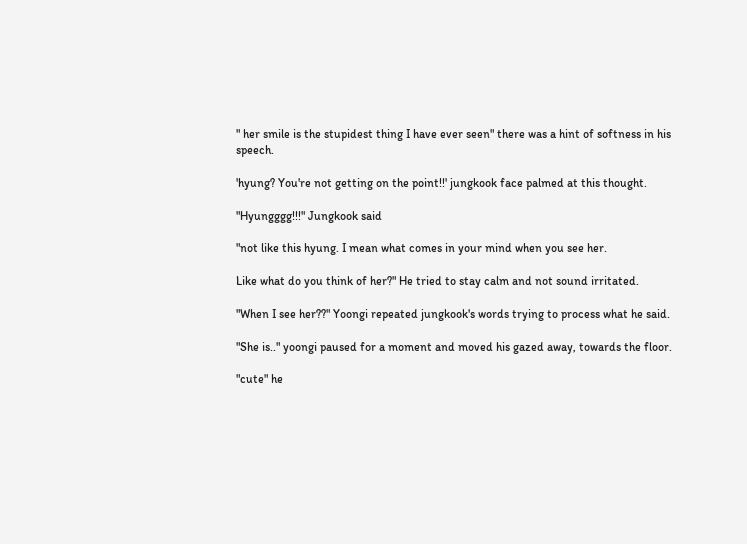" her smile is the stupidest thing I have ever seen" there was a hint of softness in his speech.

'hyung? You're not getting on the point!!' jungkook face palmed at this thought.

"Hyungggg!!!" Jungkook said

"not like this hyung. I mean what comes in your mind when you see her.

Like what do you think of her?" He tried to stay calm and not sound irritated.

"When I see her??" Yoongi repeated jungkook's words trying to process what he said.

"She is.." yoongi paused for a moment and moved his gazed away, towards the floor.

"cute" he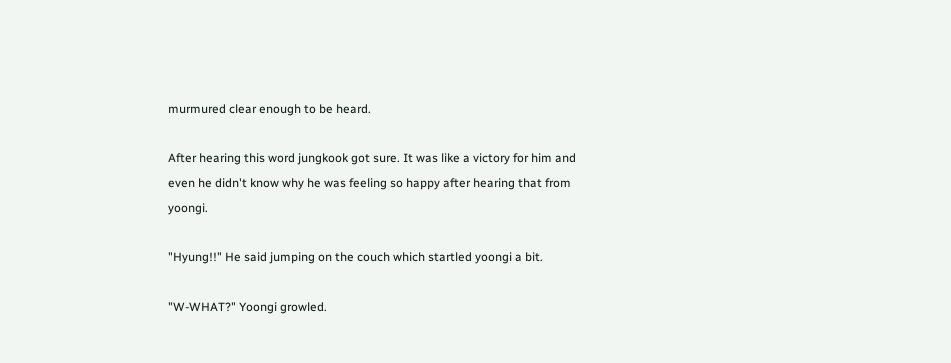murmured clear enough to be heard.

After hearing this word jungkook got sure. It was like a victory for him and even he didn't know why he was feeling so happy after hearing that from yoongi.

"Hyung!!" He said jumping on the couch which startled yoongi a bit.

"W-WHAT?" Yoongi growled.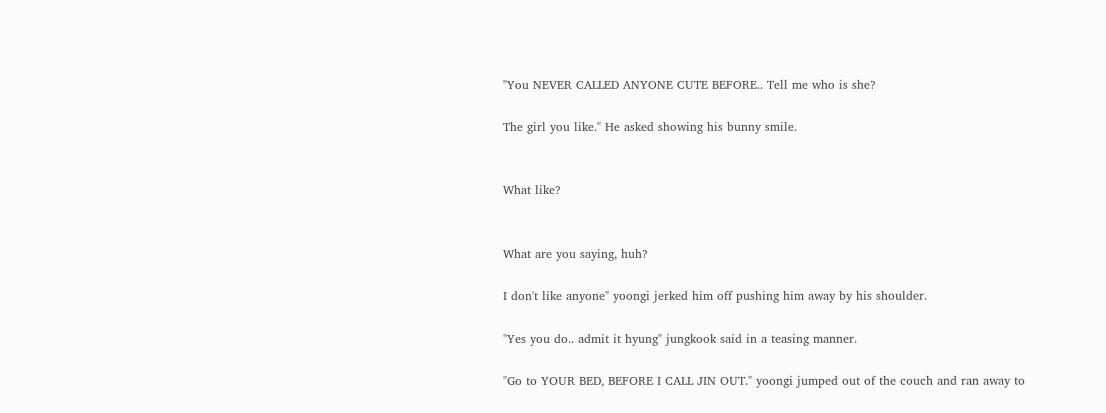"You NEVER CALLED ANYONE CUTE BEFORE.. Tell me who is she?

The girl you like." He asked showing his bunny smile.


What like?


What are you saying, huh?

I don't like anyone" yoongi jerked him off pushing him away by his shoulder.

"Yes you do.. admit it hyung" jungkook said in a teasing manner.

"Go to YOUR BED, BEFORE I CALL JIN OUT." yoongi jumped out of the couch and ran away to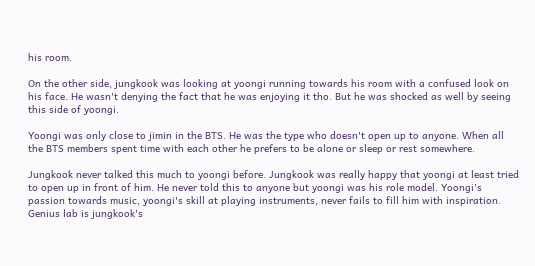his room.

On the other side, jungkook was looking at yoongi running towards his room with a confused look on his face. He wasn't denying the fact that he was enjoying it tho. But he was shocked as well by seeing this side of yoongi.

Yoongi was only close to jimin in the BTS. He was the type who doesn't open up to anyone. When all the BTS members spent time with each other he prefers to be alone or sleep or rest somewhere.

Jungkook never talked this much to yoongi before. Jungkook was really happy that yoongi at least tried to open up in front of him. He never told this to anyone but yoongi was his role model. Yoongi's passion towards music, yoongi's skill at playing instruments, never fails to fill him with inspiration. Genius lab is jungkook's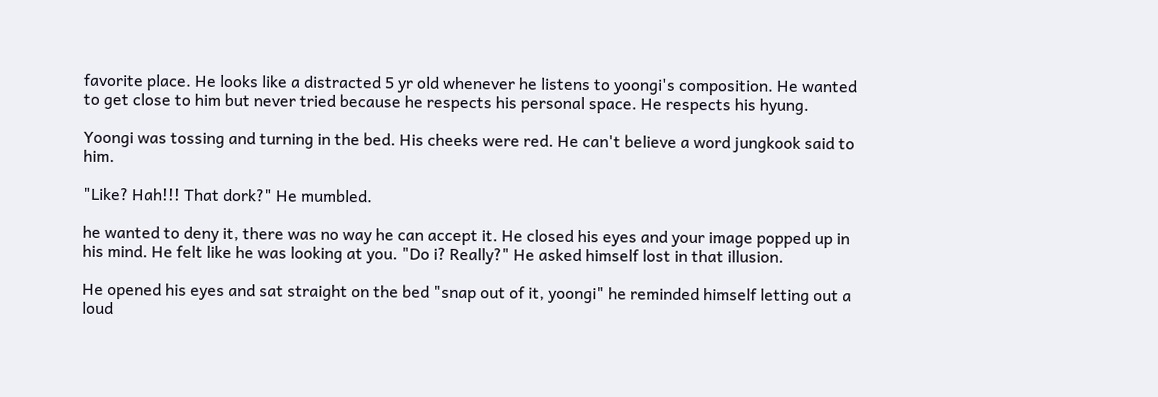favorite place. He looks like a distracted 5 yr old whenever he listens to yoongi's composition. He wanted to get close to him but never tried because he respects his personal space. He respects his hyung.

Yoongi was tossing and turning in the bed. His cheeks were red. He can't believe a word jungkook said to him.

"Like? Hah!!! That dork?" He mumbled.

he wanted to deny it, there was no way he can accept it. He closed his eyes and your image popped up in his mind. He felt like he was looking at you. "Do i? Really?" He asked himself lost in that illusion.

He opened his eyes and sat straight on the bed "snap out of it, yoongi" he reminded himself letting out a loud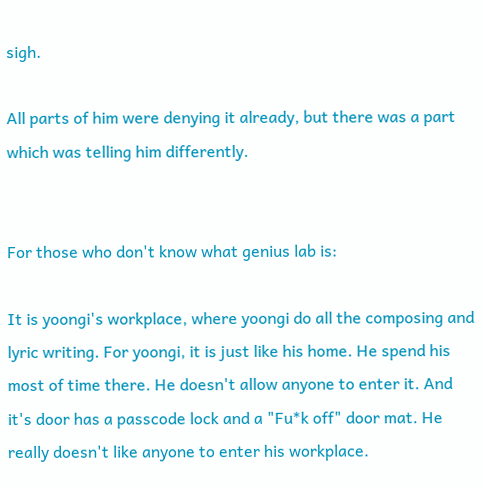sigh.

All parts of him were denying it already, but there was a part which was telling him differently.


For those who don't know what genius lab is:

It is yoongi's workplace, where yoongi do all the composing and lyric writing. For yoongi, it is just like his home. He spend his most of time there. He doesn't allow anyone to enter it. And it's door has a passcode lock and a "Fu*k off" door mat. He really doesn't like anyone to enter his workplace.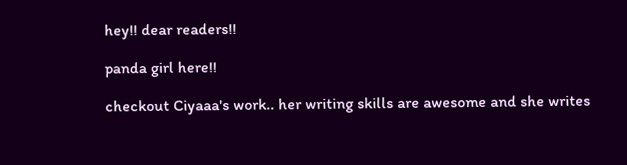hey!! dear readers!!

panda girl here!!

checkout Ciyaaa's work.. her writing skills are awesome and she writes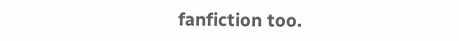fanfiction too.